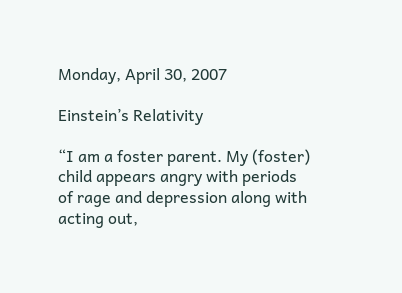Monday, April 30, 2007

Einstein’s Relativity

“I am a foster parent. My (foster) child appears angry with periods of rage and depression along with acting out,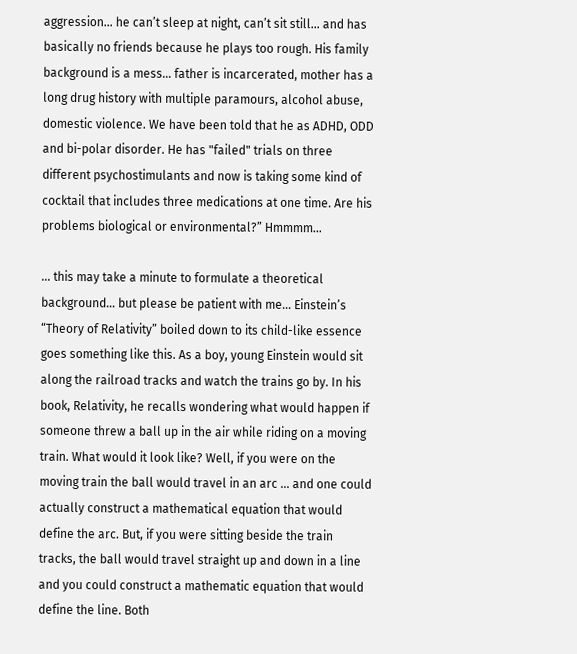aggression… he can’t sleep at night, can’t sit still… and has basically no friends because he plays too rough. His family background is a mess… father is incarcerated, mother has a long drug history with multiple paramours, alcohol abuse, domestic violence. We have been told that he as ADHD, ODD and bi-polar disorder. He has "failed" trials on three different psychostimulants and now is taking some kind of cocktail that includes three medications at one time. Are his problems biological or environmental?” Hmmmm…

… this may take a minute to formulate a theoretical background… but please be patient with me… Einstein’s “Theory of Relativity” boiled down to its child-like essence goes something like this. As a boy, young Einstein would sit along the railroad tracks and watch the trains go by. In his book, Relativity, he recalls wondering what would happen if someone threw a ball up in the air while riding on a moving train. What would it look like? Well, if you were on the moving train the ball would travel in an arc … and one could actually construct a mathematical equation that would define the arc. But, if you were sitting beside the train tracks, the ball would travel straight up and down in a line and you could construct a mathematic equation that would define the line. Both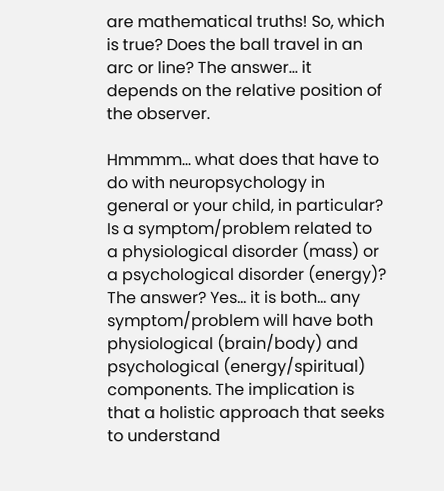are mathematical truths! So, which is true? Does the ball travel in an arc or line? The answer… it depends on the relative position of the observer.

Hmmmm… what does that have to do with neuropsychology in general or your child, in particular? Is a symptom/problem related to a physiological disorder (mass) or a psychological disorder (energy)? The answer? Yes… it is both… any symptom/problem will have both physiological (brain/body) and psychological (energy/spiritual) components. The implication is that a holistic approach that seeks to understand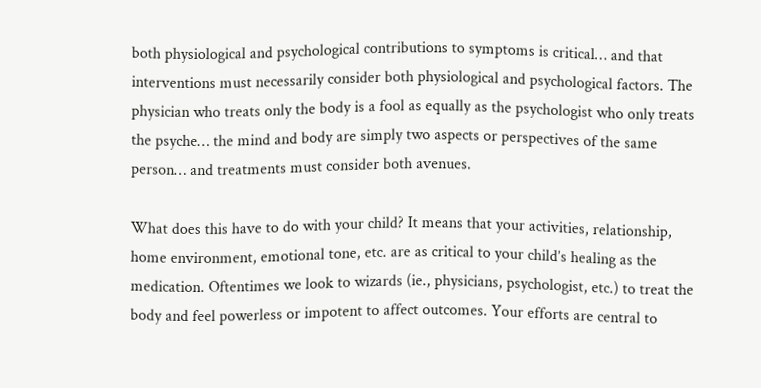both physiological and psychological contributions to symptoms is critical… and that interventions must necessarily consider both physiological and psychological factors. The physician who treats only the body is a fool as equally as the psychologist who only treats the psyche… the mind and body are simply two aspects or perspectives of the same person… and treatments must consider both avenues.

What does this have to do with your child? It means that your activities, relationship, home environment, emotional tone, etc. are as critical to your child’s healing as the medication. Oftentimes we look to wizards (ie., physicians, psychologist, etc.) to treat the body and feel powerless or impotent to affect outcomes. Your efforts are central to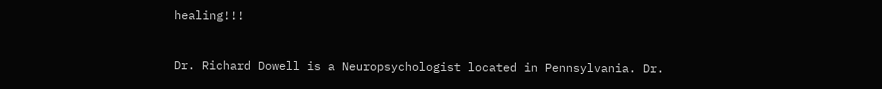healing!!!


Dr. Richard Dowell is a Neuropsychologist located in Pennsylvania. Dr.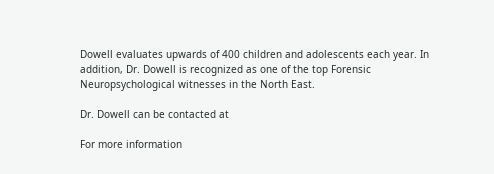Dowell evaluates upwards of 400 children and adolescents each year. In addition, Dr. Dowell is recognized as one of the top Forensic Neuropsychological witnesses in the North East.

Dr. Dowell can be contacted at

For more information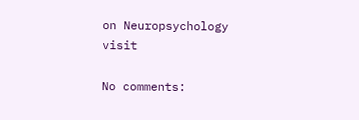on Neuropsychology visit

No comments: